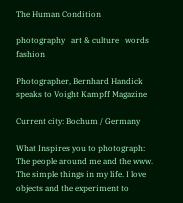The Human Condition

photography   art & culture   words   fashion

Photographer, Bernhard Handick speaks to Voight Kampff Magazine

Current city: Bochum / Germany

What Inspires you to photograph: The people around me and the www. The simple things in my life. I love objects and the experiment to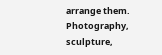arrange them. Photography, sculpture,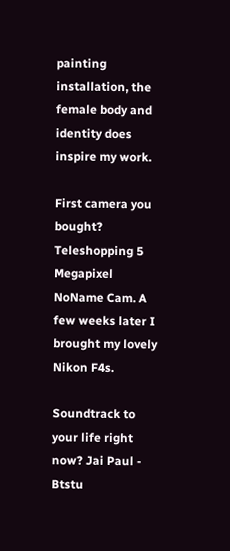painting installation, the female body and identity does inspire my work.

First camera you bought? Teleshopping 5 Megapixel NoName Cam. A few weeks later I brought my lovely Nikon F4s.

Soundtrack to your life right now? Jai Paul - Btstu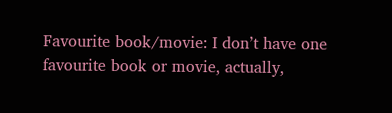Favourite book/movie: I don’t have one favourite book or movie, actually,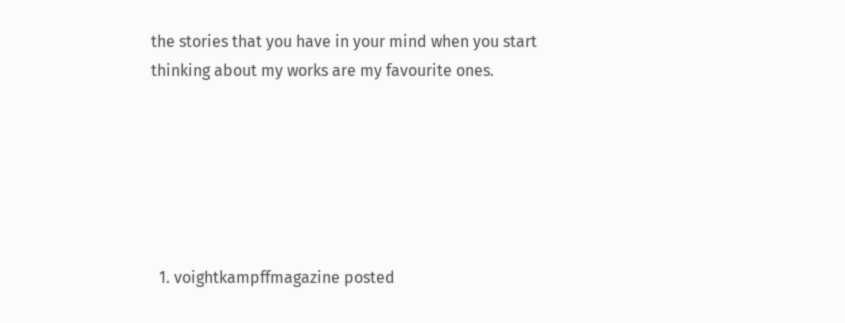the stories that you have in your mind when you start thinking about my works are my favourite ones.






  1. voightkampffmagazine posted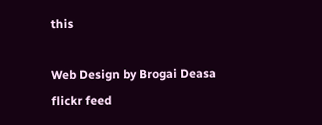this

Web Design by Brogai Deasa
flickr feed